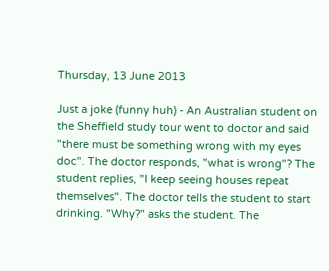Thursday, 13 June 2013

Just a joke (funny huh) - An Australian student on the Sheffield study tour went to doctor and said "there must be something wrong with my eyes doc". The doctor responds, "what is wrong"? The student replies, "I keep seeing houses repeat themselves". The doctor tells the student to start drinking. "Why?" asks the student. The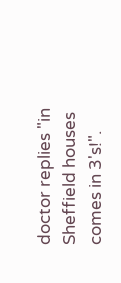doctor replies "in Sheffield houses comes in 3's!".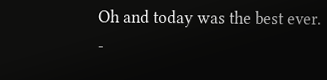Oh and today was the best ever.
-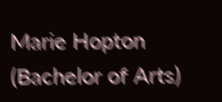Marie Hopton (Bachelor of Arts)